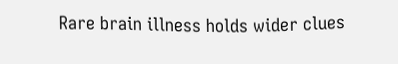Rare brain illness holds wider clues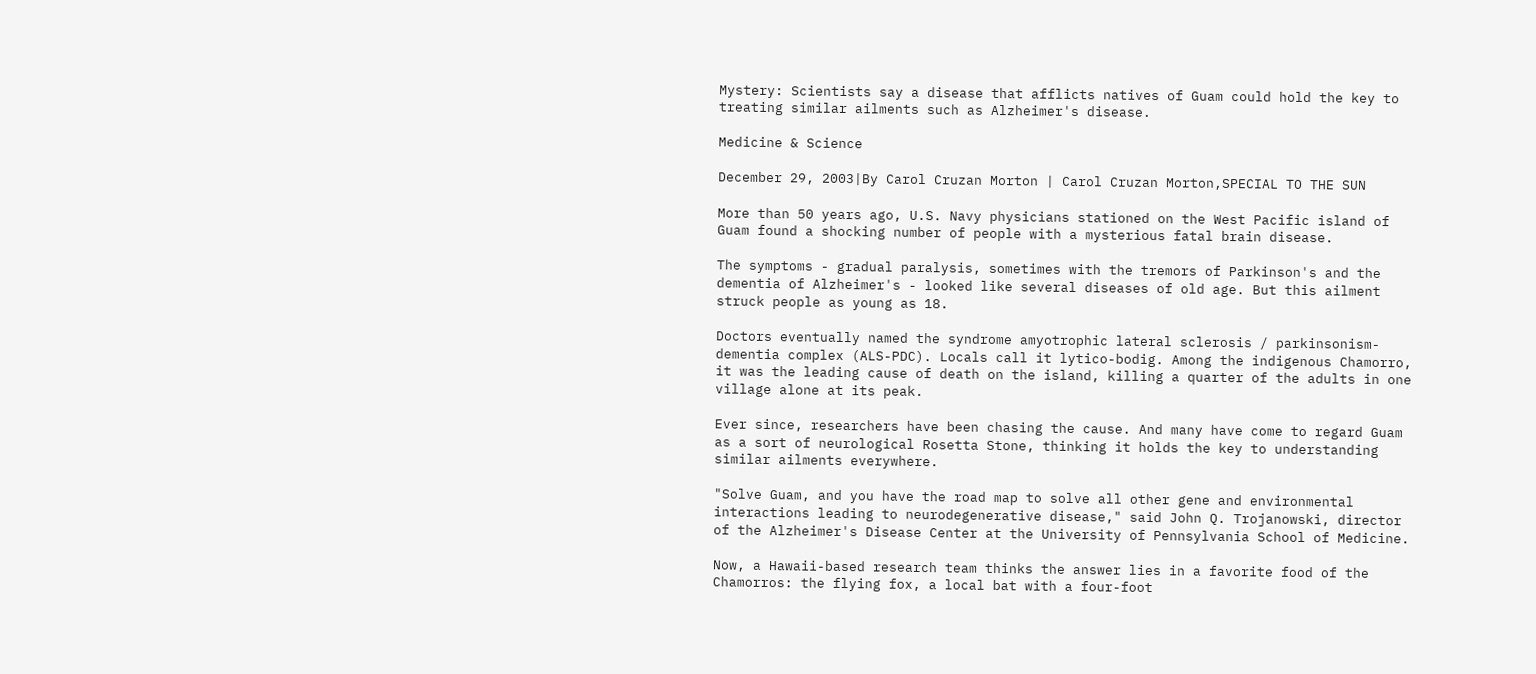Mystery: Scientists say a disease that afflicts natives of Guam could hold the key to treating similar ailments such as Alzheimer's disease.

Medicine & Science

December 29, 2003|By Carol Cruzan Morton | Carol Cruzan Morton,SPECIAL TO THE SUN

More than 50 years ago, U.S. Navy physicians stationed on the West Pacific island of Guam found a shocking number of people with a mysterious fatal brain disease.

The symptoms - gradual paralysis, sometimes with the tremors of Parkinson's and the dementia of Alzheimer's - looked like several diseases of old age. But this ailment struck people as young as 18.

Doctors eventually named the syndrome amyotrophic lateral sclerosis / parkinsonism-dementia complex (ALS-PDC). Locals call it lytico-bodig. Among the indigenous Chamorro, it was the leading cause of death on the island, killing a quarter of the adults in one village alone at its peak.

Ever since, researchers have been chasing the cause. And many have come to regard Guam as a sort of neurological Rosetta Stone, thinking it holds the key to understanding similar ailments everywhere.

"Solve Guam, and you have the road map to solve all other gene and environmental interactions leading to neurodegenerative disease," said John Q. Trojanowski, director of the Alzheimer's Disease Center at the University of Pennsylvania School of Medicine.

Now, a Hawaii-based research team thinks the answer lies in a favorite food of the Chamorros: the flying fox, a local bat with a four-foot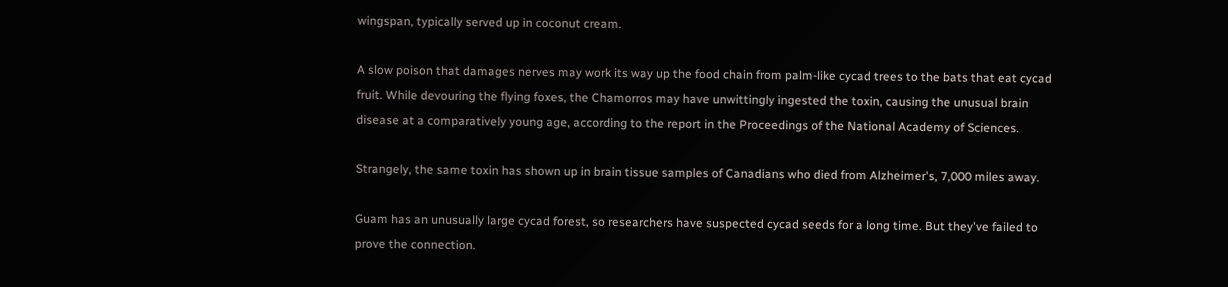wingspan, typically served up in coconut cream.

A slow poison that damages nerves may work its way up the food chain from palm-like cycad trees to the bats that eat cycad fruit. While devouring the flying foxes, the Chamorros may have unwittingly ingested the toxin, causing the unusual brain disease at a comparatively young age, according to the report in the Proceedings of the National Academy of Sciences.

Strangely, the same toxin has shown up in brain tissue samples of Canadians who died from Alzheimer's, 7,000 miles away.

Guam has an unusually large cycad forest, so researchers have suspected cycad seeds for a long time. But they've failed to prove the connection.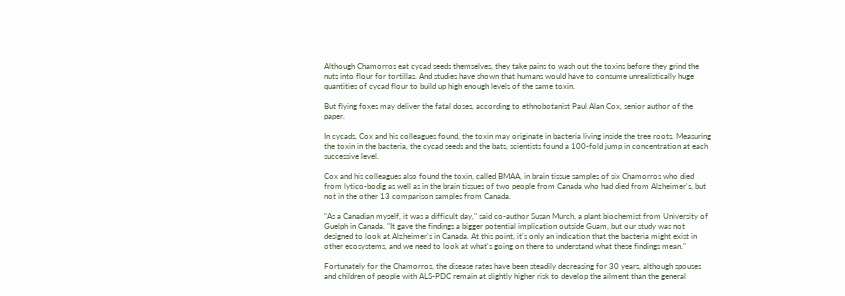Although Chamorros eat cycad seeds themselves, they take pains to wash out the toxins before they grind the nuts into flour for tortillas. And studies have shown that humans would have to consume unrealistically huge quantities of cycad flour to build up high enough levels of the same toxin.

But flying foxes may deliver the fatal doses, according to ethnobotanist Paul Alan Cox, senior author of the paper.

In cycads, Cox and his colleagues found, the toxin may originate in bacteria living inside the tree roots. Measuring the toxin in the bacteria, the cycad seeds and the bats, scientists found a 100-fold jump in concentration at each successive level.

Cox and his colleagues also found the toxin, called BMAA, in brain tissue samples of six Chamorros who died from lytico-bodig as well as in the brain tissues of two people from Canada who had died from Alzheimer's, but not in the other 13 comparison samples from Canada.

"As a Canadian myself, it was a difficult day," said co-author Susan Murch, a plant biochemist from University of Guelph in Canada. "It gave the findings a bigger potential implication outside Guam, but our study was not designed to look at Alzheimer's in Canada. At this point, it's only an indication that the bacteria might exist in other ecosystems, and we need to look at what's going on there to understand what these findings mean."

Fortunately for the Chamorros, the disease rates have been steadily decreasing for 30 years, although spouses and children of people with ALS-PDC remain at slightly higher risk to develop the ailment than the general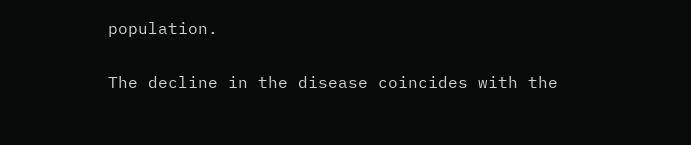population.

The decline in the disease coincides with the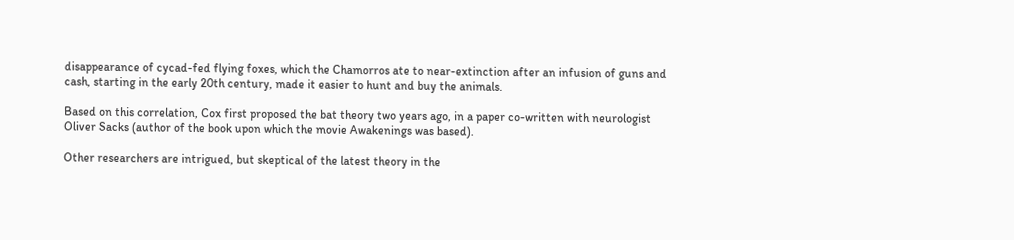disappearance of cycad-fed flying foxes, which the Chamorros ate to near-extinction after an infusion of guns and cash, starting in the early 20th century, made it easier to hunt and buy the animals.

Based on this correlation, Cox first proposed the bat theory two years ago, in a paper co-written with neurologist Oliver Sacks (author of the book upon which the movie Awakenings was based).

Other researchers are intrigued, but skeptical of the latest theory in the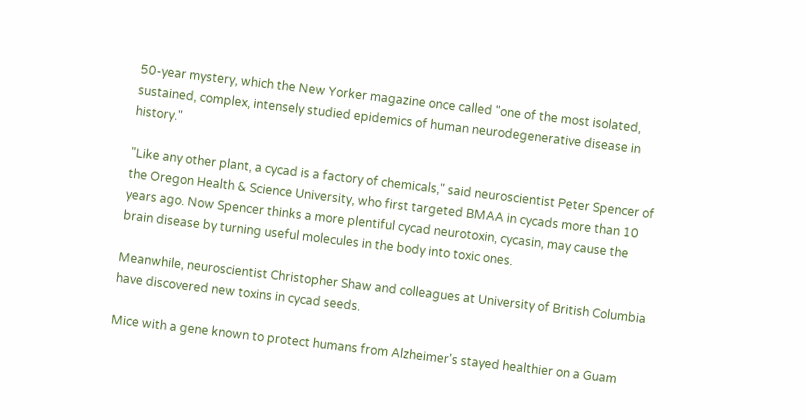50-year mystery, which the New Yorker magazine once called "one of the most isolated, sustained, complex, intensely studied epidemics of human neurodegenerative disease in history."

"Like any other plant, a cycad is a factory of chemicals," said neuroscientist Peter Spencer of the Oregon Health & Science University, who first targeted BMAA in cycads more than 10 years ago. Now Spencer thinks a more plentiful cycad neurotoxin, cycasin, may cause the brain disease by turning useful molecules in the body into toxic ones.

Meanwhile, neuroscientist Christopher Shaw and colleagues at University of British Columbia have discovered new toxins in cycad seeds.

Mice with a gene known to protect humans from Alzheimer's stayed healthier on a Guam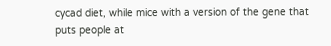cycad diet, while mice with a version of the gene that puts people at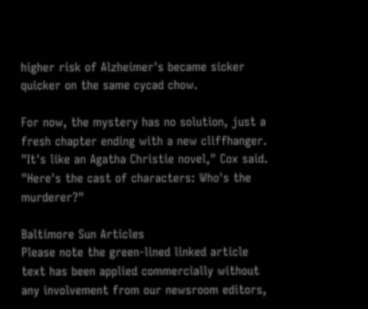higher risk of Alzheimer's became sicker quicker on the same cycad chow.

For now, the mystery has no solution, just a fresh chapter ending with a new cliffhanger. "It's like an Agatha Christie novel," Cox said. "Here's the cast of characters: Who's the murderer?"

Baltimore Sun Articles
Please note the green-lined linked article text has been applied commercially without any involvement from our newsroom editors,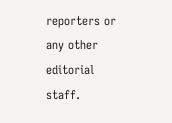reporters or any other editorial staff.